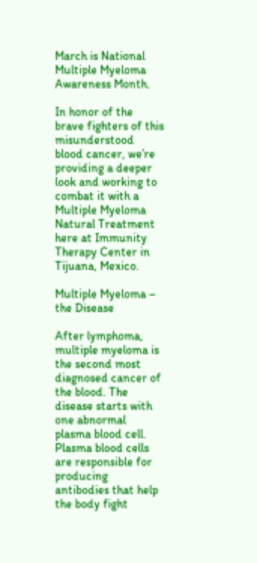March is National Multiple Myeloma Awareness Month.

In honor of the brave fighters of this misunderstood blood cancer, we’re providing a deeper look and working to combat it with a Multiple Myeloma Natural Treatment here at Immunity Therapy Center in Tijuana, Mexico.

Multiple Myeloma – the Disease

After lymphoma, multiple myeloma is the second most diagnosed cancer of the blood. The disease starts with one abnormal plasma blood cell. Plasma blood cells are responsible for producing antibodies that help the body fight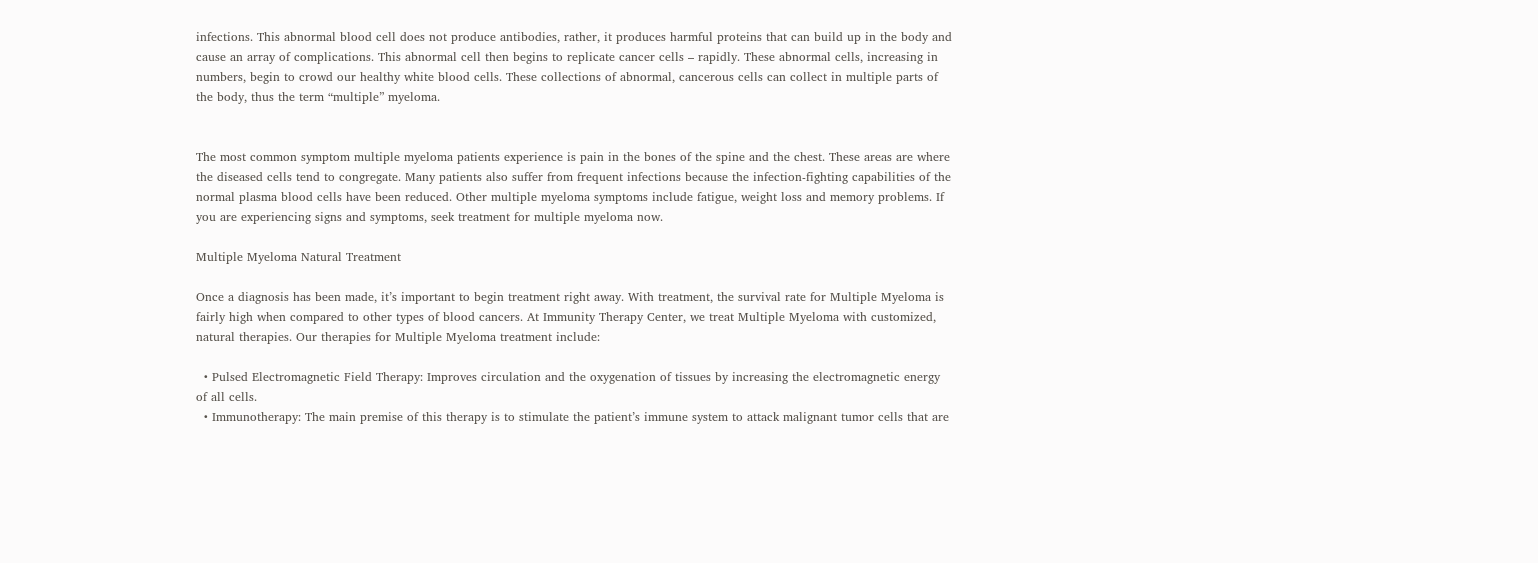infections. This abnormal blood cell does not produce antibodies, rather, it produces harmful proteins that can build up in the body and cause an array of complications. This abnormal cell then begins to replicate cancer cells – rapidly. These abnormal cells, increasing in numbers, begin to crowd our healthy white blood cells. These collections of abnormal, cancerous cells can collect in multiple parts of the body, thus the term “multiple” myeloma.


The most common symptom multiple myeloma patients experience is pain in the bones of the spine and the chest. These areas are where the diseased cells tend to congregate. Many patients also suffer from frequent infections because the infection-fighting capabilities of the normal plasma blood cells have been reduced. Other multiple myeloma symptoms include fatigue, weight loss and memory problems. If you are experiencing signs and symptoms, seek treatment for multiple myeloma now.

Multiple Myeloma Natural Treatment

Once a diagnosis has been made, it’s important to begin treatment right away. With treatment, the survival rate for Multiple Myeloma is fairly high when compared to other types of blood cancers. At Immunity Therapy Center, we treat Multiple Myeloma with customized, natural therapies. Our therapies for Multiple Myeloma treatment include:

  • Pulsed Electromagnetic Field Therapy: Improves circulation and the oxygenation of tissues by increasing the electromagnetic energy of all cells.
  • Immunotherapy: The main premise of this therapy is to stimulate the patient’s immune system to attack malignant tumor cells that are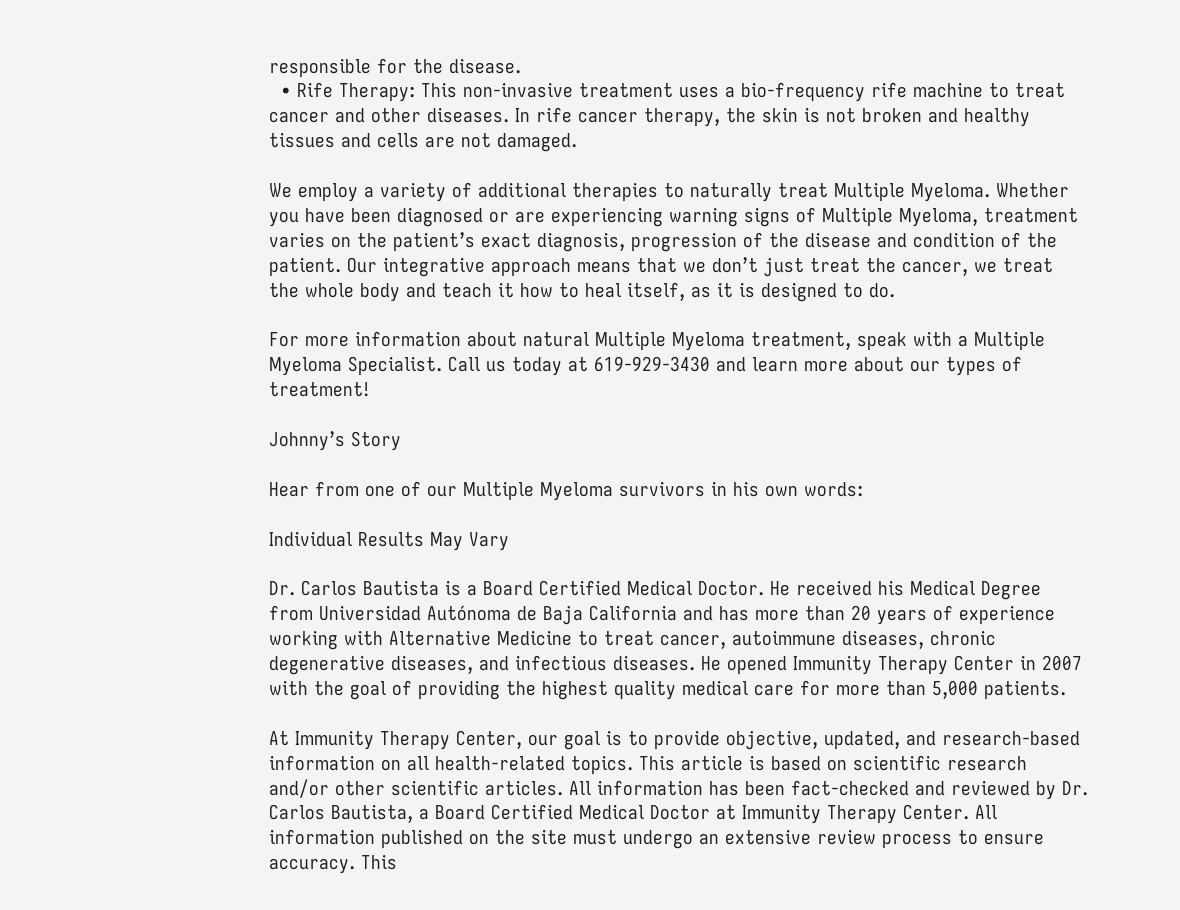responsible for the disease.
  • Rife Therapy: This non-invasive treatment uses a bio-frequency rife machine to treat cancer and other diseases. In rife cancer therapy, the skin is not broken and healthy tissues and cells are not damaged.

We employ a variety of additional therapies to naturally treat Multiple Myeloma. Whether you have been diagnosed or are experiencing warning signs of Multiple Myeloma, treatment varies on the patient’s exact diagnosis, progression of the disease and condition of the patient. Our integrative approach means that we don’t just treat the cancer, we treat the whole body and teach it how to heal itself, as it is designed to do.

For more information about natural Multiple Myeloma treatment, speak with a Multiple Myeloma Specialist. Call us today at 619-929-3430 and learn more about our types of treatment!

Johnny’s Story

Hear from one of our Multiple Myeloma survivors in his own words:

Individual Results May Vary

Dr. Carlos Bautista is a Board Certified Medical Doctor. He received his Medical Degree from Universidad Autónoma de Baja California and has more than 20 years of experience working with Alternative Medicine to treat cancer, autoimmune diseases, chronic degenerative diseases, and infectious diseases. He opened Immunity Therapy Center in 2007 with the goal of providing the highest quality medical care for more than 5,000 patients.

At Immunity Therapy Center, our goal is to provide objective, updated, and research-based information on all health-related topics. This article is based on scientific research and/or other scientific articles. All information has been fact-checked and reviewed by Dr. Carlos Bautista, a Board Certified Medical Doctor at Immunity Therapy Center. All information published on the site must undergo an extensive review process to ensure accuracy. This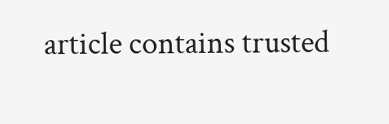article contains trusted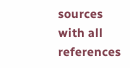sources with all references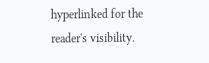hyperlinked for the reader's visibility.